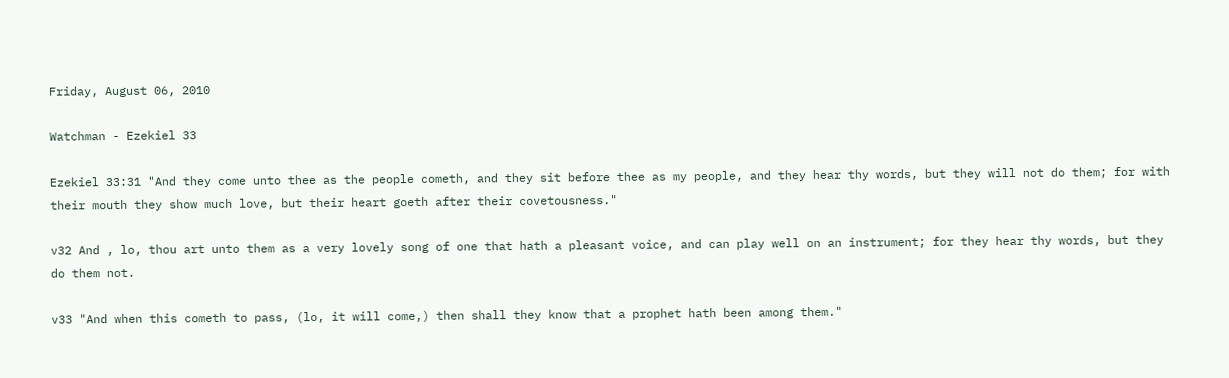Friday, August 06, 2010

Watchman - Ezekiel 33

Ezekiel 33:31 "And they come unto thee as the people cometh, and they sit before thee as my people, and they hear thy words, but they will not do them; for with their mouth they show much love, but their heart goeth after their covetousness."

v32 And , lo, thou art unto them as a very lovely song of one that hath a pleasant voice, and can play well on an instrument; for they hear thy words, but they do them not.

v33 "And when this cometh to pass, (lo, it will come,) then shall they know that a prophet hath been among them."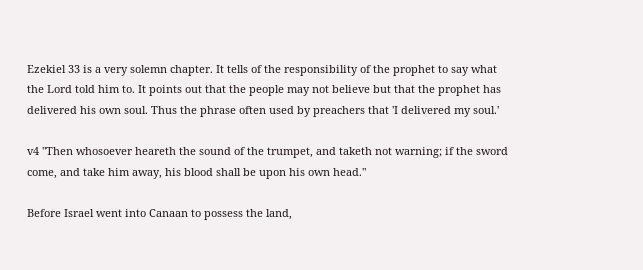Ezekiel 33 is a very solemn chapter. It tells of the responsibility of the prophet to say what the Lord told him to. It points out that the people may not believe but that the prophet has delivered his own soul. Thus the phrase often used by preachers that 'I delivered my soul.'

v4 "Then whosoever heareth the sound of the trumpet, and taketh not warning; if the sword come, and take him away, his blood shall be upon his own head."

Before Israel went into Canaan to possess the land,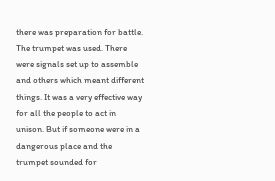there was preparation for battle. The trumpet was used. There were signals set up to assemble and others which meant different things. It was a very effective way for all the people to act in unison. But if someone were in a dangerous place and the trumpet sounded for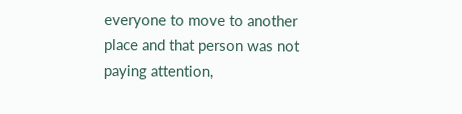everyone to move to another place and that person was not paying attention,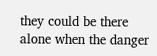they could be there alone when the danger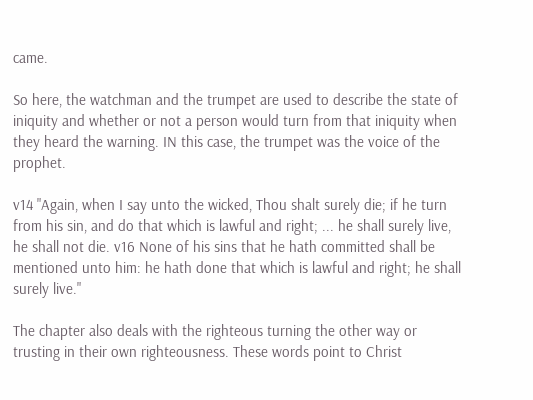came.

So here, the watchman and the trumpet are used to describe the state of iniquity and whether or not a person would turn from that iniquity when they heard the warning. IN this case, the trumpet was the voice of the prophet.

v14 "Again, when I say unto the wicked, Thou shalt surely die; if he turn from his sin, and do that which is lawful and right; ... he shall surely live, he shall not die. v16 None of his sins that he hath committed shall be mentioned unto him: he hath done that which is lawful and right; he shall surely live."

The chapter also deals with the righteous turning the other way or trusting in their own righteousness. These words point to Christ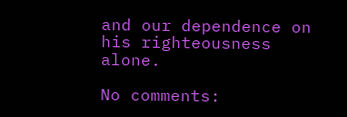and our dependence on his righteousness alone.

No comments: